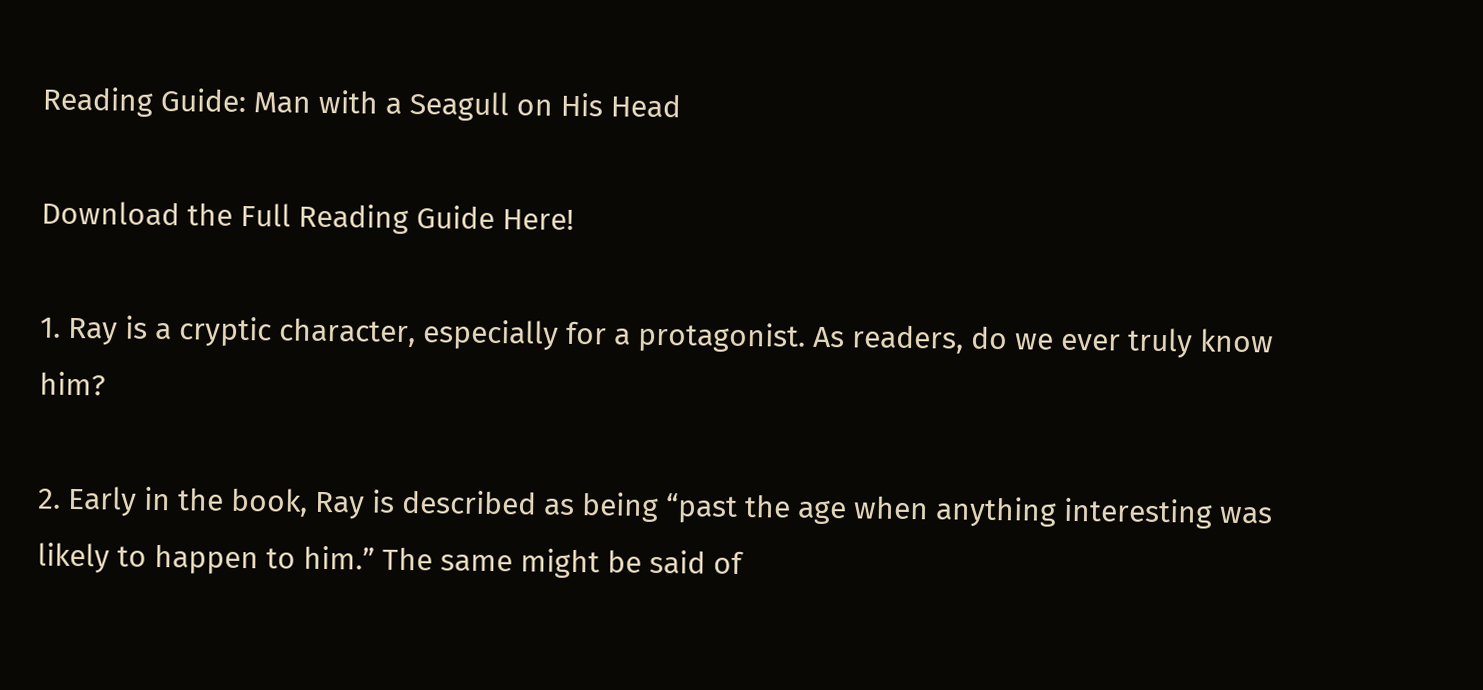Reading Guide: Man with a Seagull on His Head

Download the Full Reading Guide Here!

1. Ray is a cryptic character, especially for a protagonist. As readers, do we ever truly know him?

2. Early in the book, Ray is described as being “past the age when anything interesting was likely to happen to him.” The same might be said of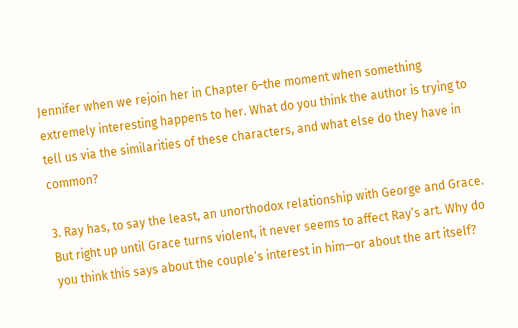Jennifer when we rejoin her in Chapter 6–the moment when something extremely interesting happens to her. What do you think the author is trying to tell us via the similarities of these characters, and what else do they have in common?

3. Ray has, to say the least, an unorthodox relationship with George and Grace. But right up until Grace turns violent, it never seems to affect Ray’s art. Why do you think this says about the couple’s interest in him—or about the art itself?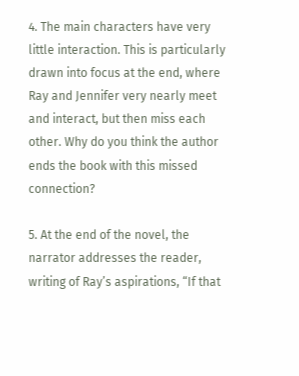4. The main characters have very little interaction. This is particularly drawn into focus at the end, where Ray and Jennifer very nearly meet and interact, but then miss each other. Why do you think the author ends the book with this missed connection?

5. At the end of the novel, the narrator addresses the reader, writing of Ray’s aspirations, “If that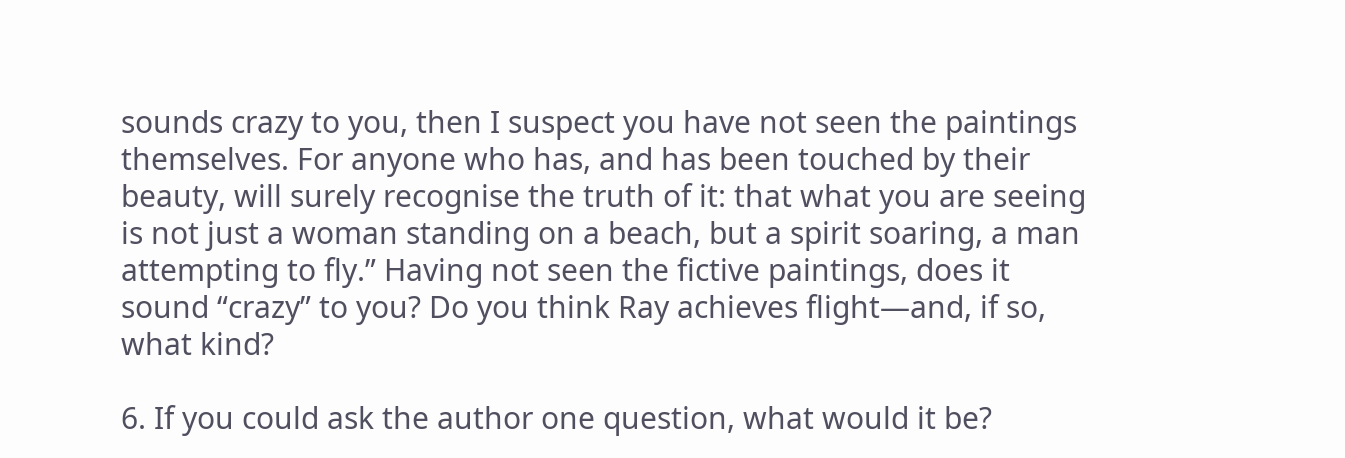sounds crazy to you, then I suspect you have not seen the paintings themselves. For anyone who has, and has been touched by their beauty, will surely recognise the truth of it: that what you are seeing is not just a woman standing on a beach, but a spirit soaring, a man attempting to fly.” Having not seen the fictive paintings, does it sound “crazy” to you? Do you think Ray achieves flight—and, if so, what kind?

6. If you could ask the author one question, what would it be?